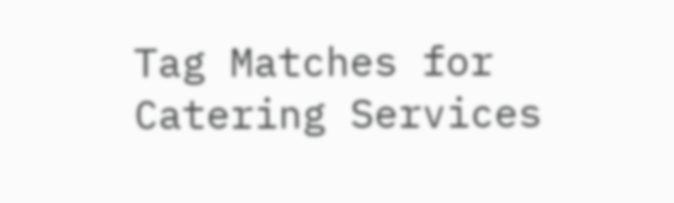Tag Matches for Catering Services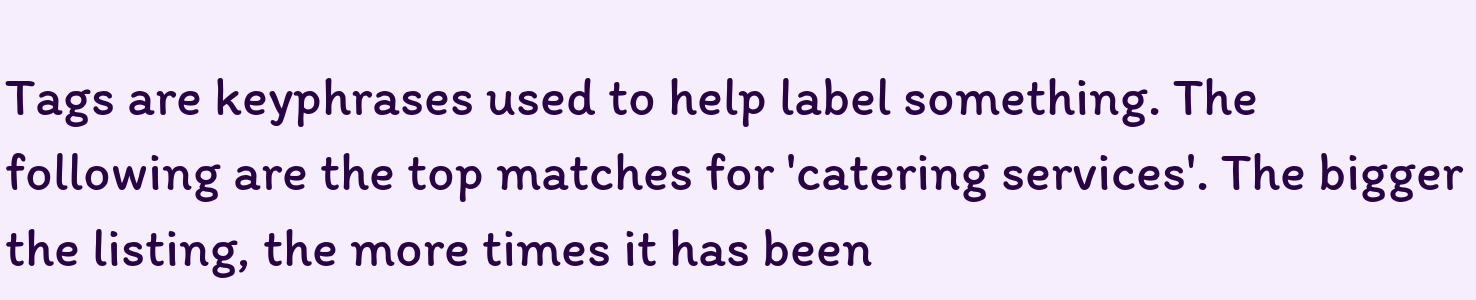Tags are keyphrases used to help label something. The following are the top matches for 'catering services'. The bigger the listing, the more times it has been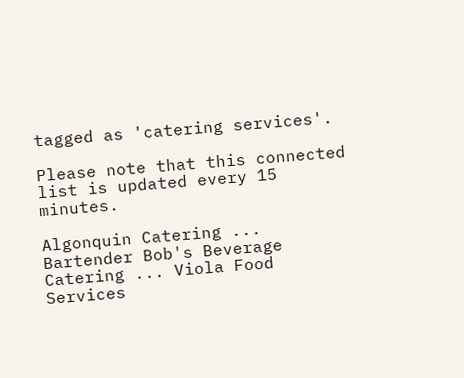tagged as 'catering services'.

Please note that this connected list is updated every 15 minutes.

Algonquin Catering ... Bartender Bob's Beverage Catering ... Viola Food Services